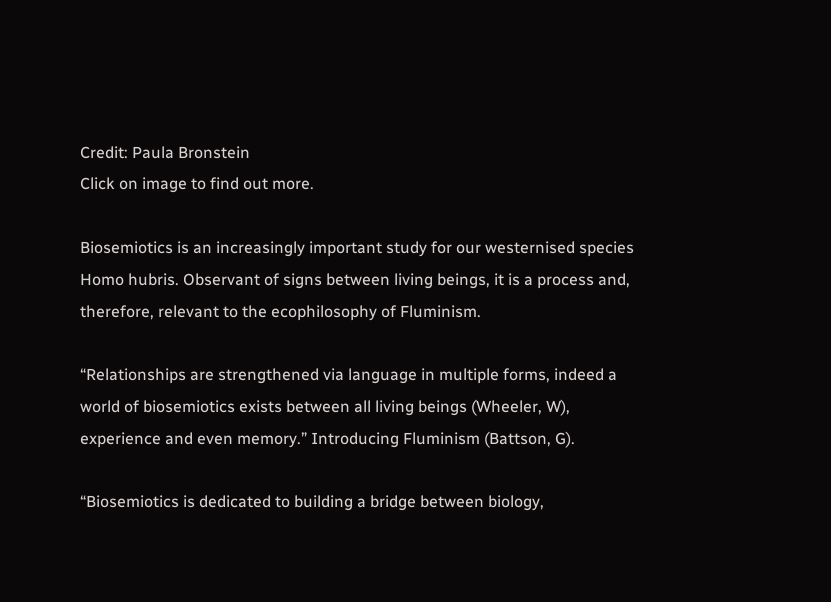Credit: Paula Bronstein
Click on image to find out more.

Biosemiotics is an increasingly important study for our westernised species Homo hubris. Observant of signs between living beings, it is a process and, therefore, relevant to the ecophilosophy of Fluminism.

“Relationships are strengthened via language in multiple forms, indeed a world of biosemiotics exists between all living beings (Wheeler, W), experience and even memory.” Introducing Fluminism (Battson, G).

“Biosemiotics is dedicated to building a bridge between biology,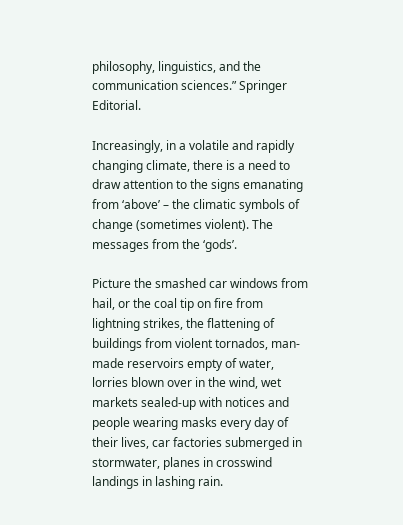philosophy, linguistics, and the communication sciences.” Springer Editorial.

Increasingly, in a volatile and rapidly changing climate, there is a need to draw attention to the signs emanating from ‘above’ – the climatic symbols of change (sometimes violent). The messages from the ‘gods’.

Picture the smashed car windows from hail, or the coal tip on fire from lightning strikes, the flattening of buildings from violent tornados, man-made reservoirs empty of water, lorries blown over in the wind, wet markets sealed-up with notices and people wearing masks every day of their lives, car factories submerged in stormwater, planes in crosswind landings in lashing rain.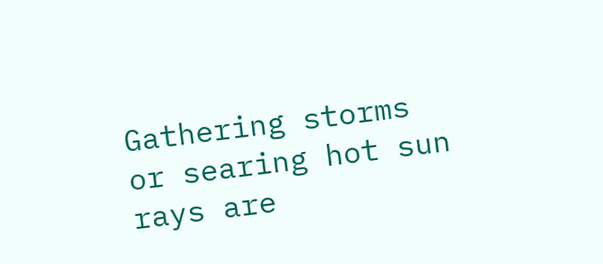Gathering storms or searing hot sun rays are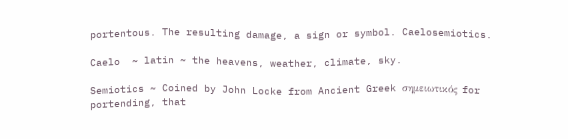portentous. The resulting damage, a sign or symbol. Caelosemiotics.

Caelo  ~ latin ~ the heavens, weather, climate, sky.

Semiotics ~ Coined by John Locke from Ancient Greek σημειωτικός for portending, that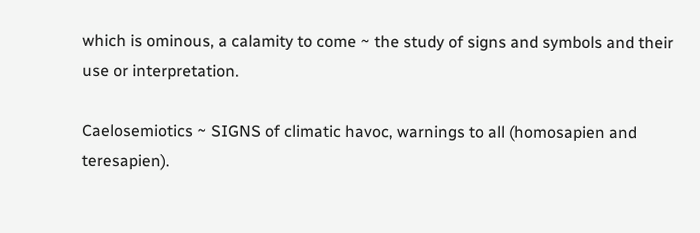which is ominous, a calamity to come ~ the study of signs and symbols and their use or interpretation.

Caelosemiotics ~ SIGNS of climatic havoc, warnings to all (homosapien and teresapien).